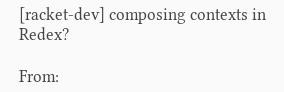[racket-dev] composing contexts in Redex?

From: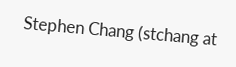Stephen Chang (stchang at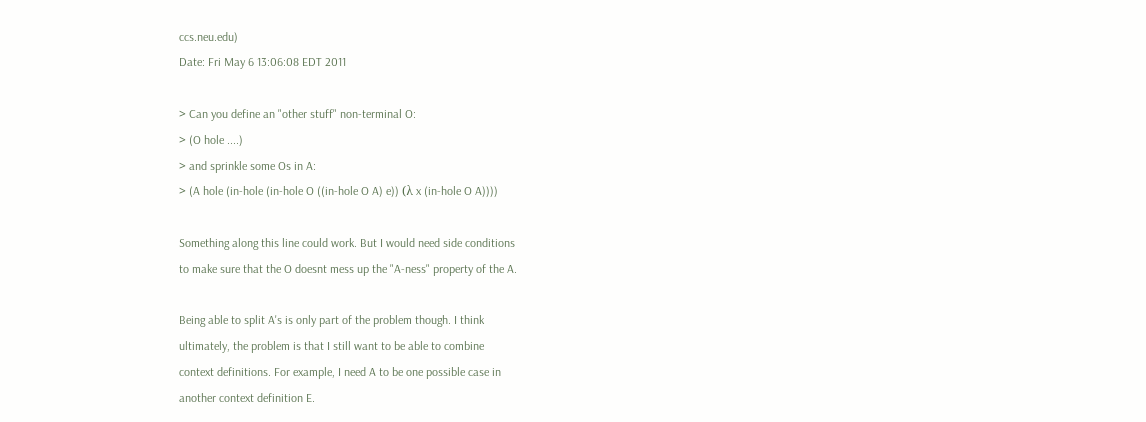ccs.neu.edu)
Date: Fri May 6 13:06:08 EDT 2011

> Can you define an "other stuff" non-terminal O:
> (O hole ....)
> and sprinkle some Os in A:
> (A hole (in-hole (in-hole O ((in-hole O A) e)) (λ x (in-hole O A))))

Something along this line could work. But I would need side conditions
to make sure that the O doesnt mess up the "A-ness" property of the A.

Being able to split A's is only part of the problem though. I think
ultimately, the problem is that I still want to be able to combine
context definitions. For example, I need A to be one possible case in
another context definition E.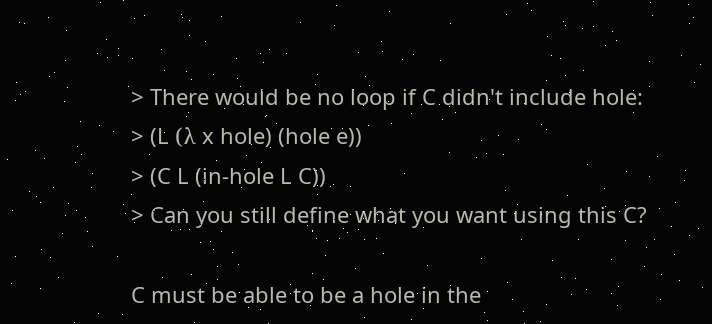> There would be no loop if C didn't include hole:
> (L (λ x hole) (hole e))
> (C L (in-hole L C))
> Can you still define what you want using this C?

C must be able to be a hole in the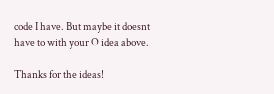code I have. But maybe it doesnt
have to with your O idea above.

Thanks for the ideas!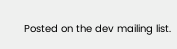Posted on the dev mailing list.